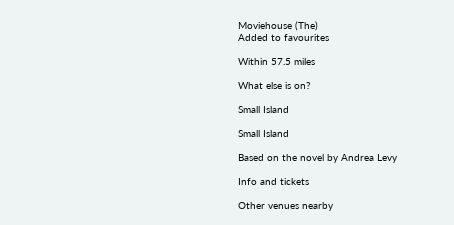Moviehouse (The)
Added to favourites

Within 57.5 miles

What else is on?

Small Island

Small Island

Based on the novel by Andrea Levy

Info and tickets

Other venues nearby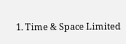1. Time & Space Limited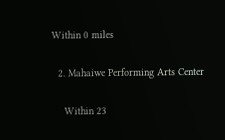Within 0 miles

  2. Mahaiwe Performing Arts Center

    Within 23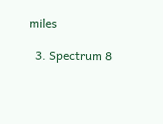miles

  3. Spectrum 8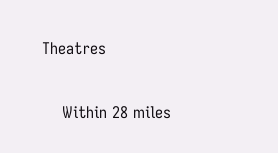Theatres

    Within 28 miles